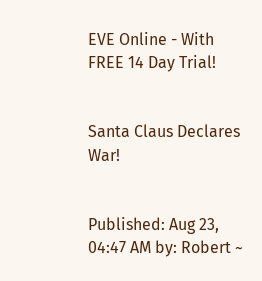EVE Online - With FREE 14 Day Trial!


Santa Claus Declares War!


Published: Aug 23, 04:47 AM by: Robert ~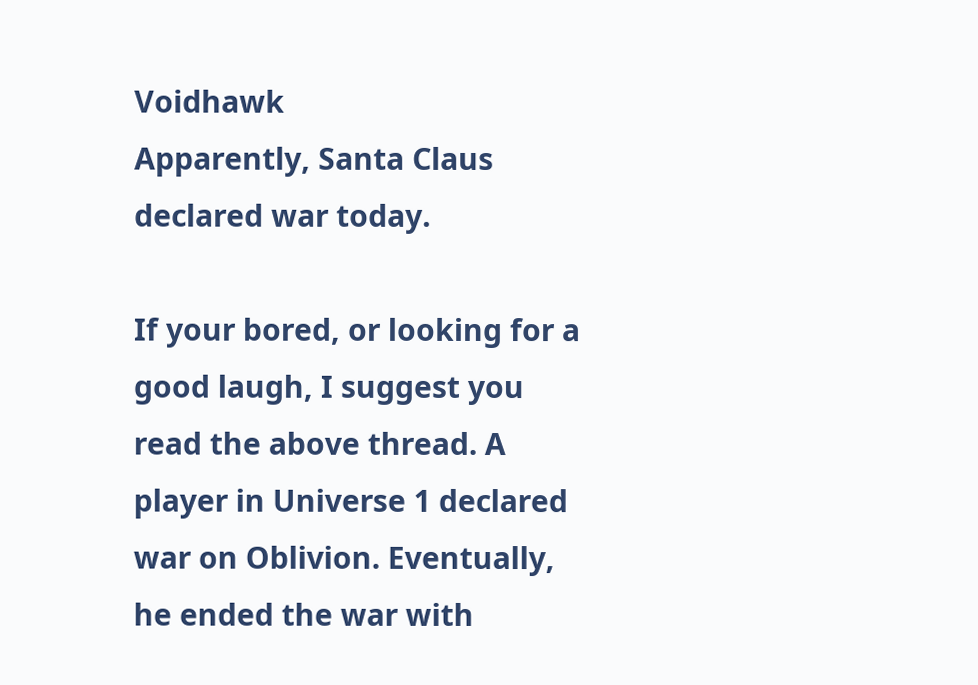Voidhawk
Apparently, Santa Claus declared war today.

If your bored, or looking for a good laugh, I suggest you read the above thread. A player in Universe 1 declared war on Oblivion. Eventually, he ended the war with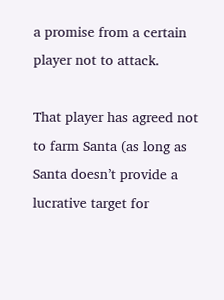a promise from a certain player not to attack.

That player has agreed not to farm Santa (as long as Santa doesn’t provide a lucrative target for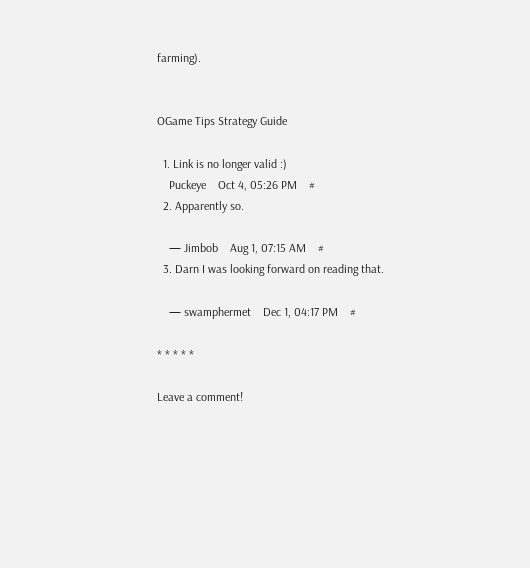farming).


OGame Tips Strategy Guide

  1. Link is no longer valid :)
    Puckeye    Oct 4, 05:26 PM    #
  2. Apparently so.

    — Jimbob    Aug 1, 07:15 AM    #
  3. Darn I was looking forward on reading that.

    — swamphermet    Dec 1, 04:17 PM    #

* * * * *

Leave a comment!